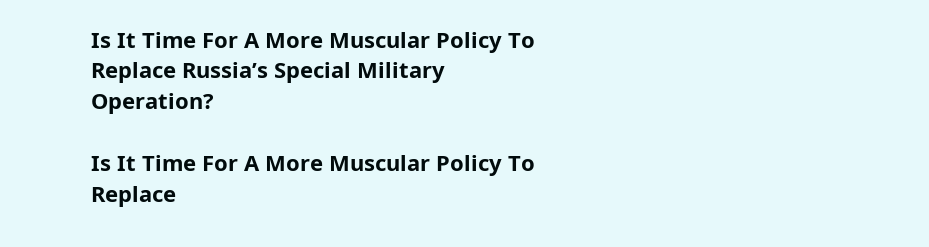Is It Time For A More Muscular Policy To Replace Russia’s Special Military Operation?

Is It Time For A More Muscular Policy To Replace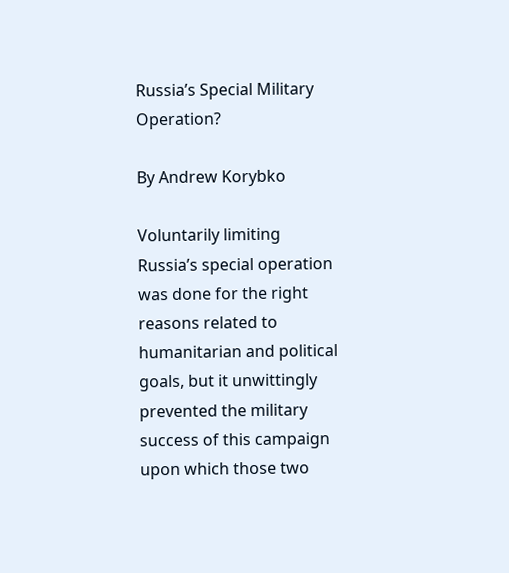Russia’s Special Military Operation?

By Andrew Korybko

Voluntarily limiting Russia’s special operation was done for the right reasons related to humanitarian and political goals, but it unwittingly prevented the military success of this campaign upon which those two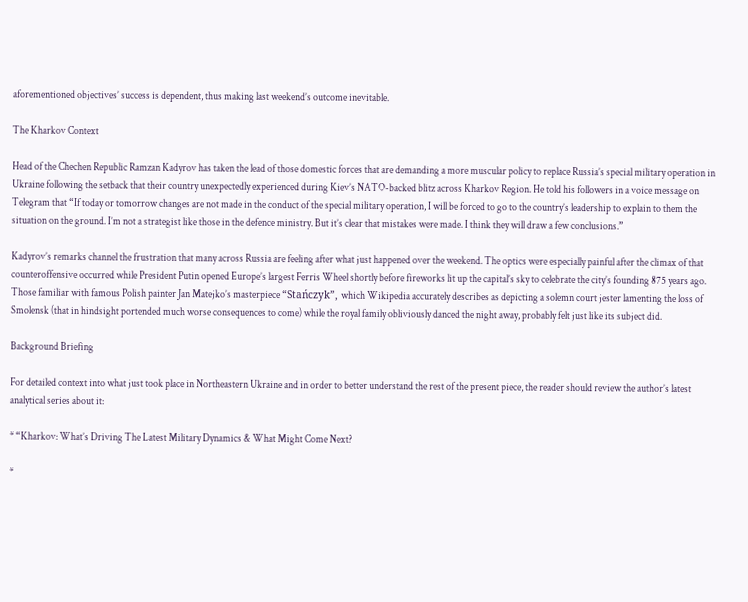aforementioned objectives’ success is dependent, thus making last weekend’s outcome inevitable.

The Kharkov Context

Head of the Chechen Republic Ramzan Kadyrov has taken the lead of those domestic forces that are demanding a more muscular policy to replace Russia’s special military operation in Ukraine following the setback that their country unexpectedly experienced during Kiev’s NATO-backed blitz across Kharkov Region. He told his followers in a voice message on Telegram that “If today or tomorrow changes are not made in the conduct of the special military operation, I will be forced to go to the country’s leadership to explain to them the situation on the ground. I’m not a strategist like those in the defence ministry. But it’s clear that mistakes were made. I think they will draw a few conclusions.”

Kadyrov’s remarks channel the frustration that many across Russia are feeling after what just happened over the weekend. The optics were especially painful after the climax of that counteroffensive occurred while President Putin opened Europe’s largest Ferris Wheel shortly before fireworks lit up the capital’s sky to celebrate the city’s founding 875 years ago. Those familiar with famous Polish painter Jan Matejko’s masterpiece “Stańczyk”, which Wikipedia accurately describes as depicting a solemn court jester lamenting the loss of Smolensk (that in hindsight portended much worse consequences to come) while the royal family obliviously danced the night away, probably felt just like its subject did.

Background Briefing

For detailed context into what just took place in Northeastern Ukraine and in order to better understand the rest of the present piece, the reader should review the author’s latest analytical series about it:

* “Kharkov: What’s Driving The Latest Military Dynamics & What Might Come Next?

*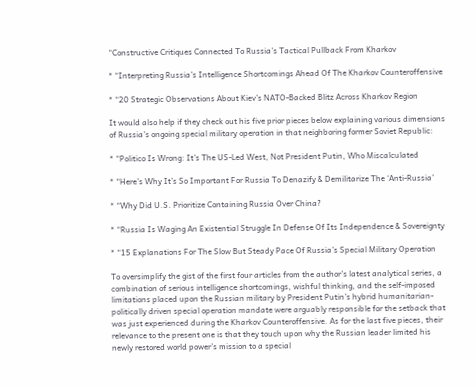“Constructive Critiques Connected To Russia’s Tactical Pullback From Kharkov

* “Interpreting Russia’s Intelligence Shortcomings Ahead Of The Kharkov Counteroffensive

* “20 Strategic Observations About Kiev’s NATO-Backed Blitz Across Kharkov Region

It would also help if they check out his five prior pieces below explaining various dimensions of Russia’s ongoing special military operation in that neighboring former Soviet Republic:

* “Politico Is Wrong: It’s The US-Led West, Not President Putin, Who Miscalculated

* “Here’s Why It’s So Important For Russia To Denazify & Demilitarize The ‘Anti-Russia’

* “Why Did U.S. Prioritize Containing Russia Over China?

* “Russia Is Waging An Existential Struggle In Defense Of Its Independence & Sovereignty

* “15 Explanations For The Slow But Steady Pace Of Russia’s Special Military Operation

To oversimplify the gist of the first four articles from the author’s latest analytical series, a combination of serious intelligence shortcomings, wishful thinking, and the self-imposed limitations placed upon the Russian military by President Putin’s hybrid humanitarian-politically driven special operation mandate were arguably responsible for the setback that was just experienced during the Kharkov Counteroffensive. As for the last five pieces, their relevance to the present one is that they touch upon why the Russian leader limited his newly restored world power’s mission to a special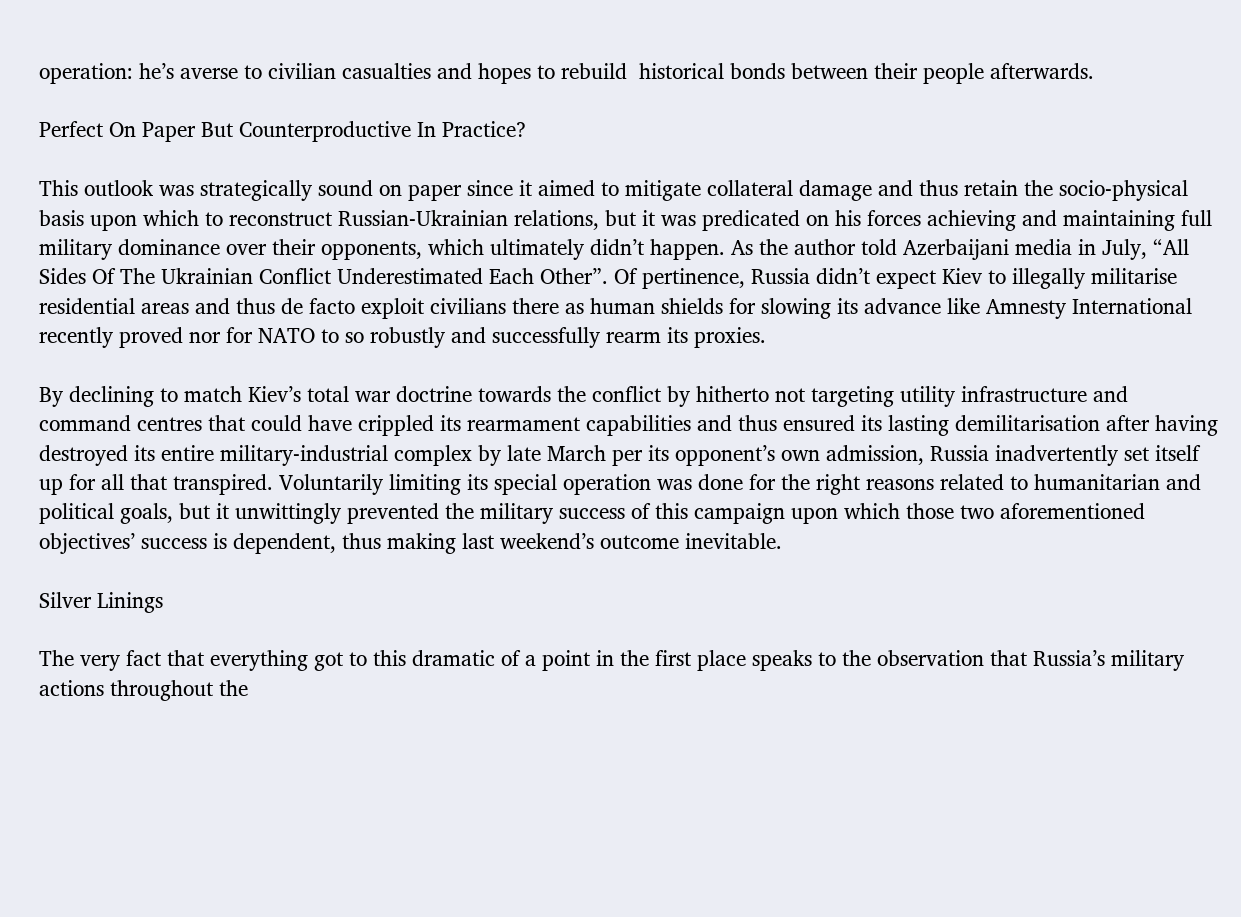operation: he’s averse to civilian casualties and hopes to rebuild  historical bonds between their people afterwards.

Perfect On Paper But Counterproductive In Practice?

This outlook was strategically sound on paper since it aimed to mitigate collateral damage and thus retain the socio-physical basis upon which to reconstruct Russian-Ukrainian relations, but it was predicated on his forces achieving and maintaining full military dominance over their opponents, which ultimately didn’t happen. As the author told Azerbaijani media in July, “All Sides Of The Ukrainian Conflict Underestimated Each Other”. Of pertinence, Russia didn’t expect Kiev to illegally militarise residential areas and thus de facto exploit civilians there as human shields for slowing its advance like Amnesty International recently proved nor for NATO to so robustly and successfully rearm its proxies.

By declining to match Kiev’s total war doctrine towards the conflict by hitherto not targeting utility infrastructure and command centres that could have crippled its rearmament capabilities and thus ensured its lasting demilitarisation after having destroyed its entire military-industrial complex by late March per its opponent’s own admission, Russia inadvertently set itself up for all that transpired. Voluntarily limiting its special operation was done for the right reasons related to humanitarian and political goals, but it unwittingly prevented the military success of this campaign upon which those two aforementioned objectives’ success is dependent, thus making last weekend’s outcome inevitable.

Silver Linings

The very fact that everything got to this dramatic of a point in the first place speaks to the observation that Russia’s military actions throughout the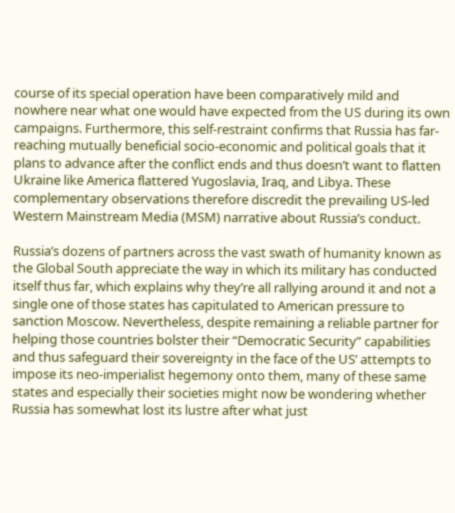course of its special operation have been comparatively mild and nowhere near what one would have expected from the US during its own campaigns. Furthermore, this self-restraint confirms that Russia has far-reaching mutually beneficial socio-economic and political goals that it plans to advance after the conflict ends and thus doesn’t want to flatten Ukraine like America flattered Yugoslavia, Iraq, and Libya. These complementary observations therefore discredit the prevailing US-led Western Mainstream Media (MSM) narrative about Russia’s conduct.

Russia’s dozens of partners across the vast swath of humanity known as the Global South appreciate the way in which its military has conducted itself thus far, which explains why they’re all rallying around it and not a single one of those states has capitulated to American pressure to sanction Moscow. Nevertheless, despite remaining a reliable partner for helping those countries bolster their “Democratic Security” capabilities and thus safeguard their sovereignty in the face of the US’ attempts to impose its neo-imperialist hegemony onto them, many of these same states and especially their societies might now be wondering whether Russia has somewhat lost its lustre after what just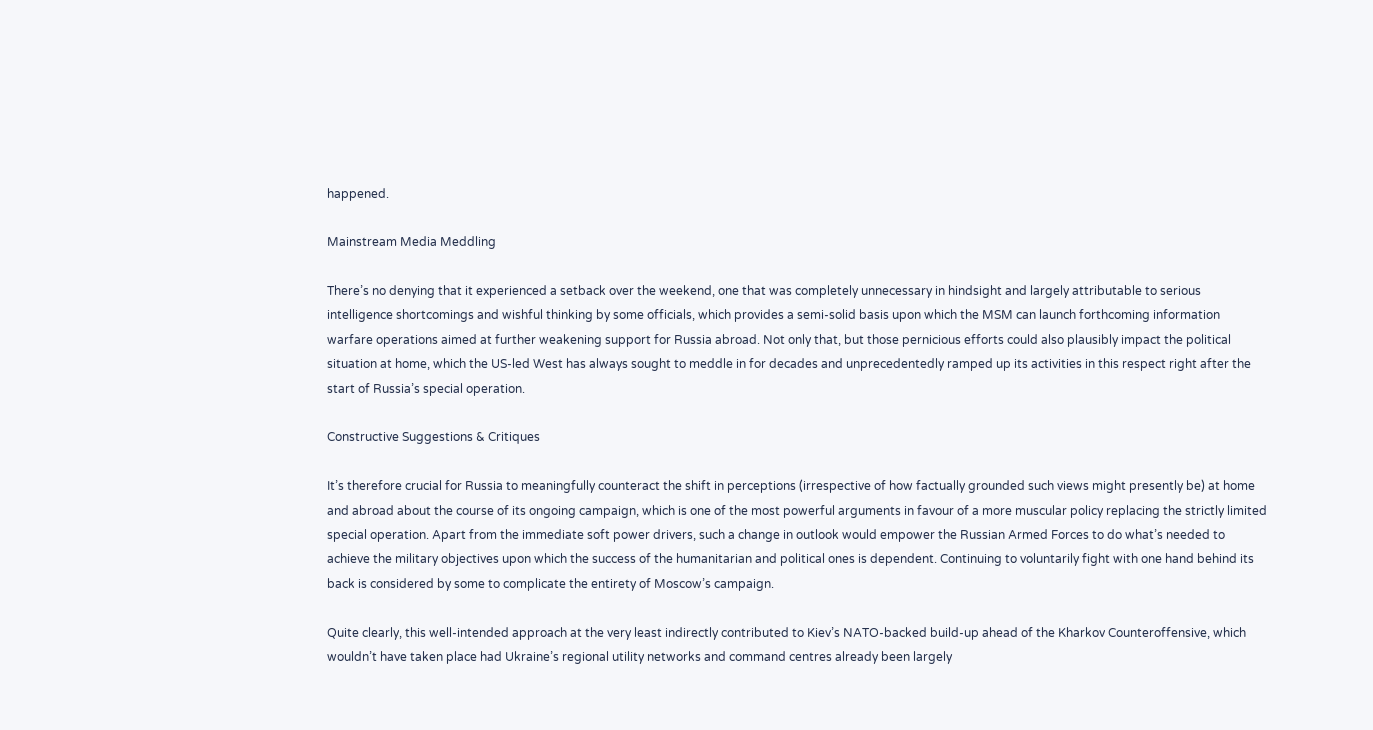happened.

Mainstream Media Meddling

There’s no denying that it experienced a setback over the weekend, one that was completely unnecessary in hindsight and largely attributable to serious intelligence shortcomings and wishful thinking by some officials, which provides a semi-solid basis upon which the MSM can launch forthcoming information warfare operations aimed at further weakening support for Russia abroad. Not only that, but those pernicious efforts could also plausibly impact the political situation at home, which the US-led West has always sought to meddle in for decades and unprecedentedly ramped up its activities in this respect right after the start of Russia’s special operation.

Constructive Suggestions & Critiques

It’s therefore crucial for Russia to meaningfully counteract the shift in perceptions (irrespective of how factually grounded such views might presently be) at home and abroad about the course of its ongoing campaign, which is one of the most powerful arguments in favour of a more muscular policy replacing the strictly limited special operation. Apart from the immediate soft power drivers, such a change in outlook would empower the Russian Armed Forces to do what’s needed to achieve the military objectives upon which the success of the humanitarian and political ones is dependent. Continuing to voluntarily fight with one hand behind its back is considered by some to complicate the entirety of Moscow’s campaign.

Quite clearly, this well-intended approach at the very least indirectly contributed to Kiev’s NATO-backed build-up ahead of the Kharkov Counteroffensive, which wouldn’t have taken place had Ukraine’s regional utility networks and command centres already been largely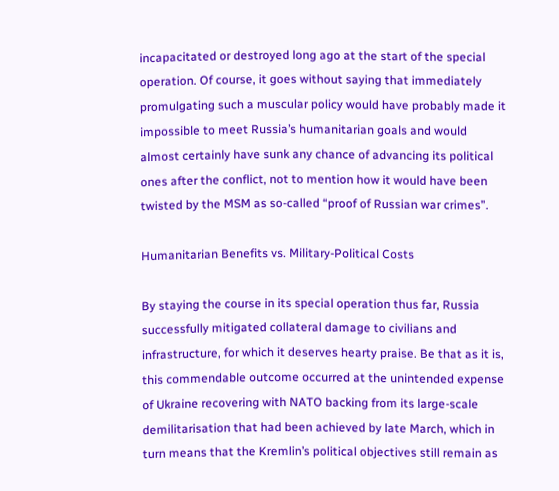incapacitated or destroyed long ago at the start of the special operation. Of course, it goes without saying that immediately promulgating such a muscular policy would have probably made it impossible to meet Russia’s humanitarian goals and would almost certainly have sunk any chance of advancing its political ones after the conflict, not to mention how it would have been twisted by the MSM as so-called “proof of Russian war crimes”.

Humanitarian Benefits vs. Military-Political Costs

By staying the course in its special operation thus far, Russia successfully mitigated collateral damage to civilians and infrastructure, for which it deserves hearty praise. Be that as it is, this commendable outcome occurred at the unintended expense of Ukraine recovering with NATO backing from its large-scale demilitarisation that had been achieved by late March, which in turn means that the Kremlin’s political objectives still remain as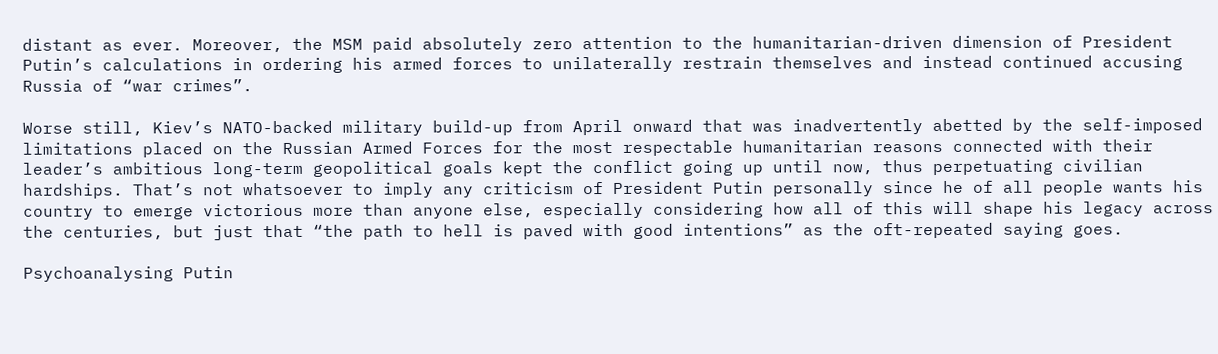distant as ever. Moreover, the MSM paid absolutely zero attention to the humanitarian-driven dimension of President Putin’s calculations in ordering his armed forces to unilaterally restrain themselves and instead continued accusing Russia of “war crimes”.

Worse still, Kiev’s NATO-backed military build-up from April onward that was inadvertently abetted by the self-imposed limitations placed on the Russian Armed Forces for the most respectable humanitarian reasons connected with their leader’s ambitious long-term geopolitical goals kept the conflict going up until now, thus perpetuating civilian hardships. That’s not whatsoever to imply any criticism of President Putin personally since he of all people wants his country to emerge victorious more than anyone else, especially considering how all of this will shape his legacy across the centuries, but just that “the path to hell is paved with good intentions” as the oft-repeated saying goes.

Psychoanalysing Putin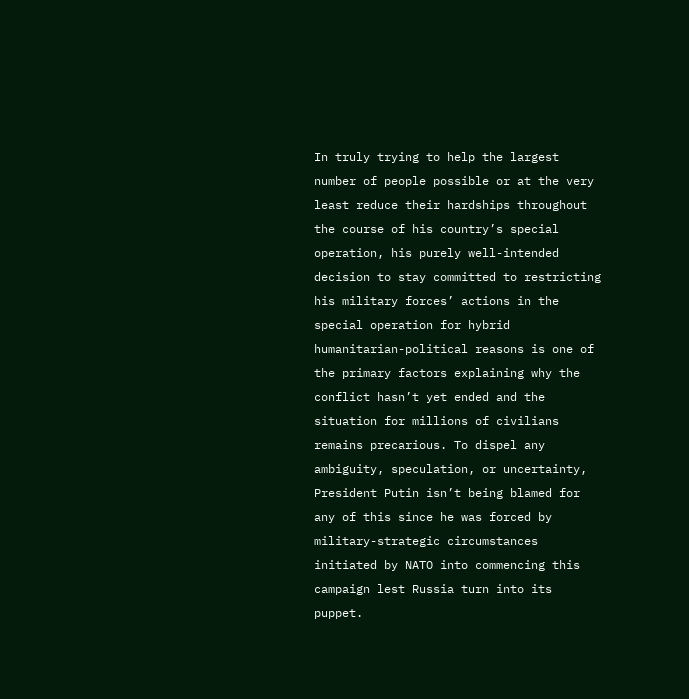In truly trying to help the largest number of people possible or at the very least reduce their hardships throughout the course of his country’s special operation, his purely well-intended decision to stay committed to restricting his military forces’ actions in the special operation for hybrid humanitarian-political reasons is one of the primary factors explaining why the conflict hasn’t yet ended and the situation for millions of civilians remains precarious. To dispel any ambiguity, speculation, or uncertainty, President Putin isn’t being blamed for any of this since he was forced by military-strategic circumstances initiated by NATO into commencing this campaign lest Russia turn into its puppet.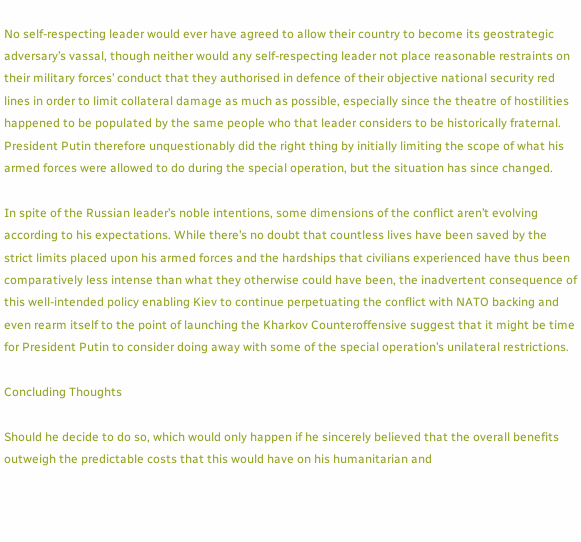No self-respecting leader would ever have agreed to allow their country to become its geostrategic adversary’s vassal, though neither would any self-respecting leader not place reasonable restraints on their military forces’ conduct that they authorised in defence of their objective national security red lines in order to limit collateral damage as much as possible, especially since the theatre of hostilities happened to be populated by the same people who that leader considers to be historically fraternal. President Putin therefore unquestionably did the right thing by initially limiting the scope of what his armed forces were allowed to do during the special operation, but the situation has since changed.

In spite of the Russian leader’s noble intentions, some dimensions of the conflict aren’t evolving according to his expectations. While there’s no doubt that countless lives have been saved by the strict limits placed upon his armed forces and the hardships that civilians experienced have thus been comparatively less intense than what they otherwise could have been, the inadvertent consequence of this well-intended policy enabling Kiev to continue perpetuating the conflict with NATO backing and even rearm itself to the point of launching the Kharkov Counteroffensive suggest that it might be time for President Putin to consider doing away with some of the special operation’s unilateral restrictions.

Concluding Thoughts

Should he decide to do so, which would only happen if he sincerely believed that the overall benefits outweigh the predictable costs that this would have on his humanitarian and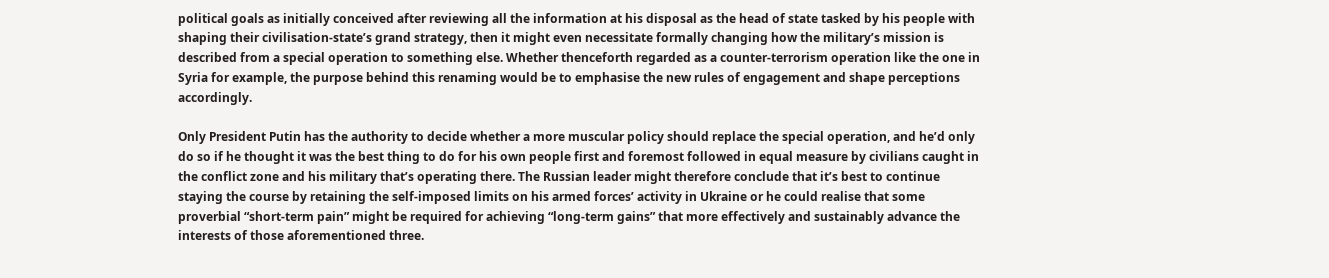political goals as initially conceived after reviewing all the information at his disposal as the head of state tasked by his people with shaping their civilisation-state’s grand strategy, then it might even necessitate formally changing how the military’s mission is described from a special operation to something else. Whether thenceforth regarded as a counter-terrorism operation like the one in Syria for example, the purpose behind this renaming would be to emphasise the new rules of engagement and shape perceptions accordingly.

Only President Putin has the authority to decide whether a more muscular policy should replace the special operation, and he’d only do so if he thought it was the best thing to do for his own people first and foremost followed in equal measure by civilians caught in the conflict zone and his military that’s operating there. The Russian leader might therefore conclude that it’s best to continue staying the course by retaining the self-imposed limits on his armed forces’ activity in Ukraine or he could realise that some proverbial “short-term pain” might be required for achieving “long-term gains” that more effectively and sustainably advance the interests of those aforementioned three.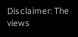Disclaimer: The views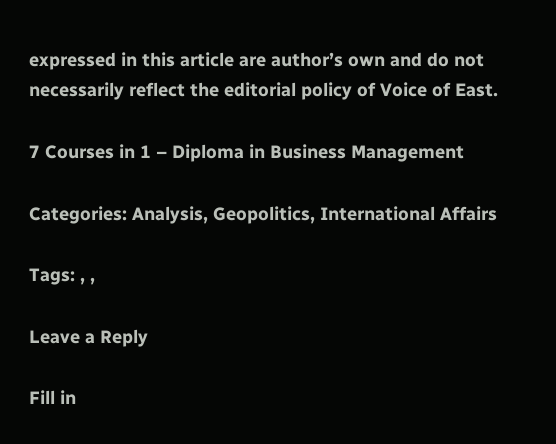expressed in this article are author’s own and do not necessarily reflect the editorial policy of Voice of East.

7 Courses in 1 – Diploma in Business Management

Categories: Analysis, Geopolitics, International Affairs

Tags: , ,

Leave a Reply

Fill in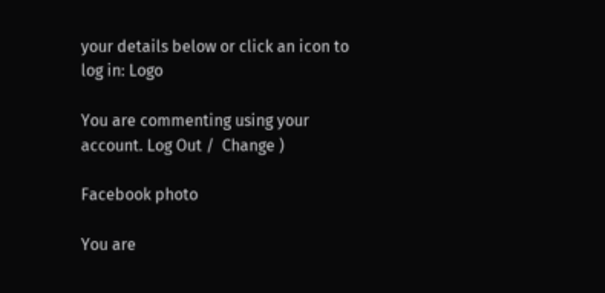your details below or click an icon to log in: Logo

You are commenting using your account. Log Out /  Change )

Facebook photo

You are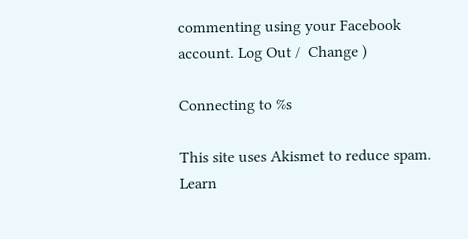commenting using your Facebook account. Log Out /  Change )

Connecting to %s

This site uses Akismet to reduce spam. Learn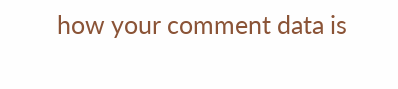how your comment data is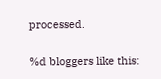processed.

%d bloggers like this: